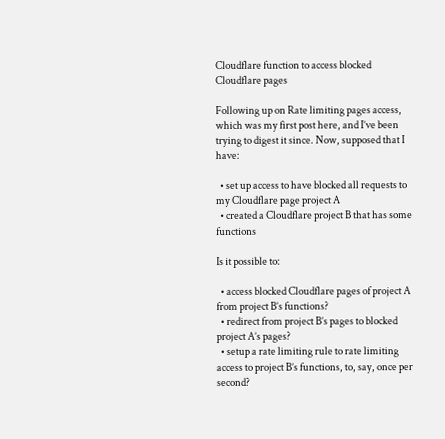Cloudflare function to access blocked Cloudflare pages

Following up on Rate limiting pages access, which was my first post here, and I’ve been trying to digest it since. Now, supposed that I have:

  • set up access to have blocked all requests to my Cloudflare page project A
  • created a Cloudflare project B that has some functions

Is it possible to:

  • access blocked Cloudflare pages of project A from project B’s functions?
  • redirect from project B’s pages to blocked project A’s pages?
  • setup a rate limiting rule to rate limiting access to project B’s functions, to, say, once per second?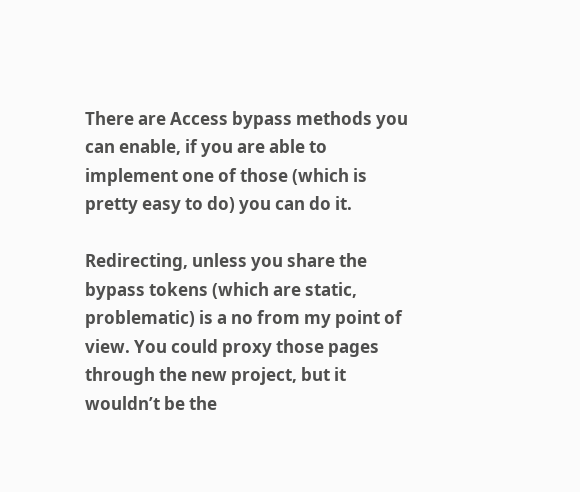There are Access bypass methods you can enable, if you are able to implement one of those (which is pretty easy to do) you can do it.

Redirecting, unless you share the bypass tokens (which are static, problematic) is a no from my point of view. You could proxy those pages through the new project, but it wouldn’t be the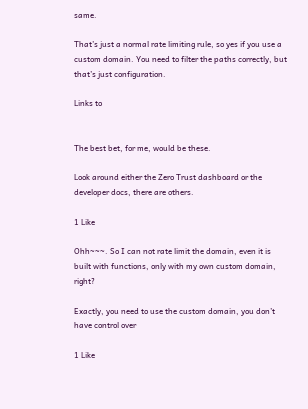same.

That’s just a normal rate limiting rule, so yes if you use a custom domain. You need to filter the paths correctly, but that’s just configuration.

Links to


The best bet, for me, would be these.

Look around either the Zero Trust dashboard or the developer docs, there are others.

1 Like

Ohh~~~. So I can not rate limit the domain, even it is built with functions, only with my own custom domain, right?

Exactly, you need to use the custom domain, you don’t have control over

1 Like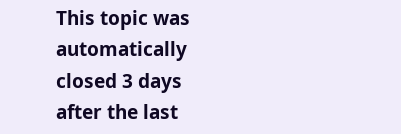This topic was automatically closed 3 days after the last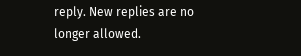reply. New replies are no longer allowed.